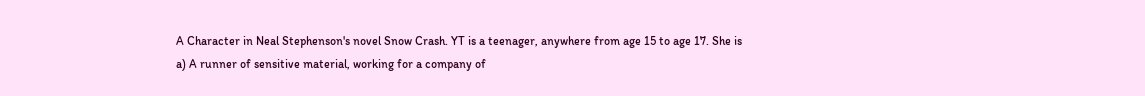A Character in Neal Stephenson's novel Snow Crash. YT is a teenager, anywhere from age 15 to age 17. She is
a) A runner of sensitive material, working for a company of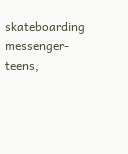skateboarding messenger-teens,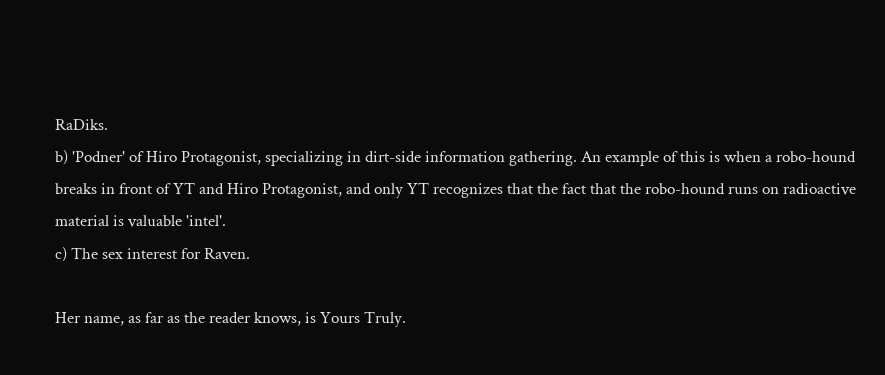RaDiks.
b) 'Podner' of Hiro Protagonist, specializing in dirt-side information gathering. An example of this is when a robo-hound breaks in front of YT and Hiro Protagonist, and only YT recognizes that the fact that the robo-hound runs on radioactive material is valuable 'intel'.
c) The sex interest for Raven.

Her name, as far as the reader knows, is Yours Truly.